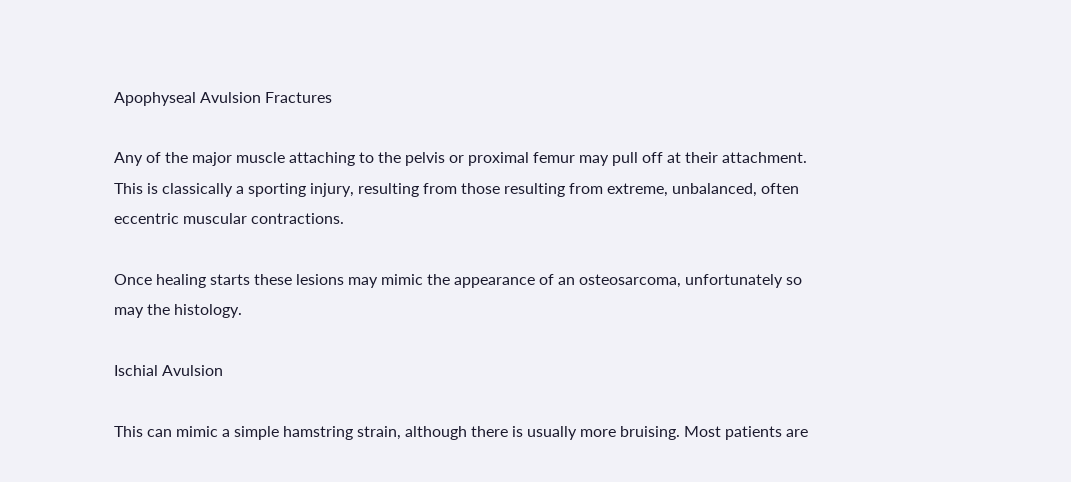Apophyseal Avulsion Fractures

Any of the major muscle attaching to the pelvis or proximal femur may pull off at their attachment. This is classically a sporting injury, resulting from those resulting from extreme, unbalanced, often eccentric muscular contractions.

Once healing starts these lesions may mimic the appearance of an osteosarcoma, unfortunately so may the histology.

Ischial Avulsion

This can mimic a simple hamstring strain, although there is usually more bruising. Most patients are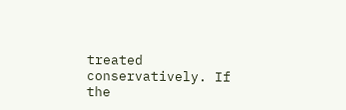treated conservatively. If the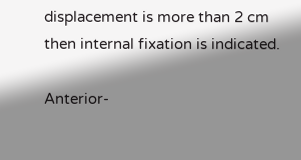displacement is more than 2 cm then internal fixation is indicated.

Anterior-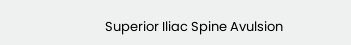Superior Iliac Spine Avulsion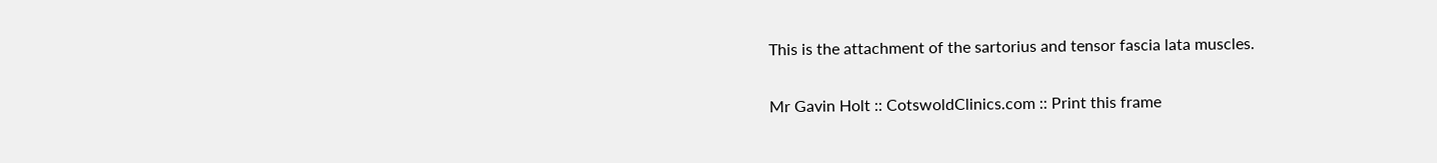This is the attachment of the sartorius and tensor fascia lata muscles.

Mr Gavin Holt :: CotswoldClinics.com :: Print this frame